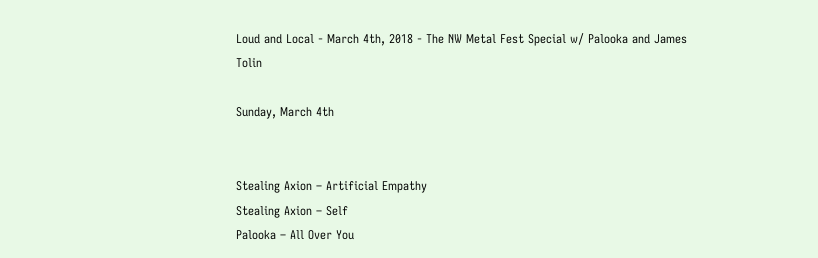Loud and Local - March 4th, 2018 - The NW Metal Fest Special w/ Palooka and James Tolin

Sunday, March 4th


Stealing Axion – Artificial Empathy
Stealing Axion – Self
Palooka – All Over You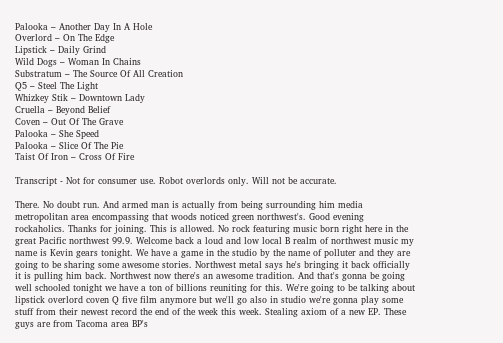Palooka – Another Day In A Hole
Overlord – On The Edge
Lipstick – Daily Grind
Wild Dogs – Woman In Chains
Substratum – The Source Of All Creation
Q5 – Steel The Light
Whizkey Stik – Downtown Lady
Cruella – Beyond Belief
Coven – Out Of The Grave
Palooka – She Speed
Palooka – Slice Of The Pie
Taist Of Iron – Cross Of Fire

Transcript - Not for consumer use. Robot overlords only. Will not be accurate.

There. No doubt run. And armed man is actually from being surrounding him media metropolitan area encompassing that woods noticed green northwest's. Good evening rockaholics. Thanks for joining. This is allowed. No rock featuring music born right here in the great Pacific northwest 99.9. Welcome back a loud and low local B realm of northwest music my name is Kevin gears tonight. We have a game in the studio by the name of polluter and they are going to be sharing some awesome stories. Northwest metal says he's bringing it back officially it is pulling him back. Northwest now there's an awesome tradition. And that's gonna be going well schooled tonight we have a ton of billions reuniting for this. We're going to be talking about lipstick overlord coven Q five film anymore but we'll go also in studio we're gonna play some stuff from their newest record the end of the week this week. Stealing axiom of a new EP. These guys are from Tacoma area BP's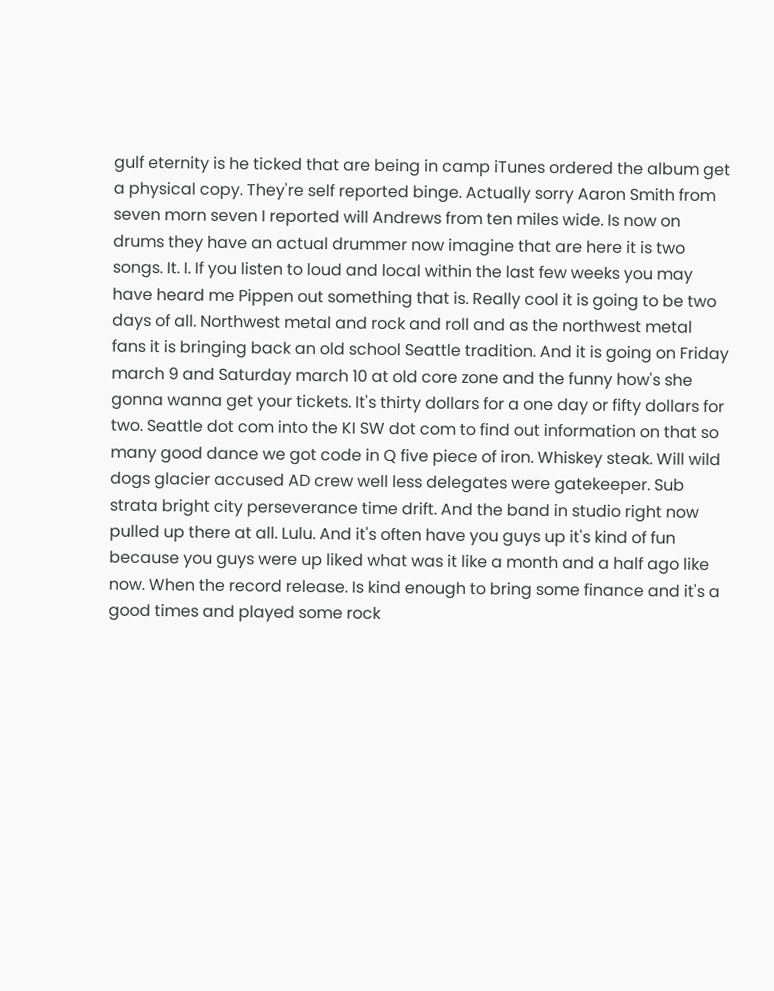gulf eternity is he ticked that are being in camp iTunes ordered the album get a physical copy. They're self reported binge. Actually sorry Aaron Smith from seven morn seven I reported will Andrews from ten miles wide. Is now on drums they have an actual drummer now imagine that are here it is two songs. It. I. If you listen to loud and local within the last few weeks you may have heard me Pippen out something that is. Really cool it is going to be two days of all. Northwest metal and rock and roll and as the northwest metal fans it is bringing back an old school Seattle tradition. And it is going on Friday march 9 and Saturday march 10 at old core zone and the funny how's she gonna wanna get your tickets. It's thirty dollars for a one day or fifty dollars for two. Seattle dot com into the KI SW dot com to find out information on that so many good dance we got code in Q five piece of iron. Whiskey steak. Will wild dogs glacier accused AD crew well less delegates were gatekeeper. Sub strata bright city perseverance time drift. And the band in studio right now pulled up there at all. Lulu. And it's often have you guys up it's kind of fun because you guys were up liked what was it like a month and a half ago like now. When the record release. Is kind enough to bring some finance and it's a good times and played some rock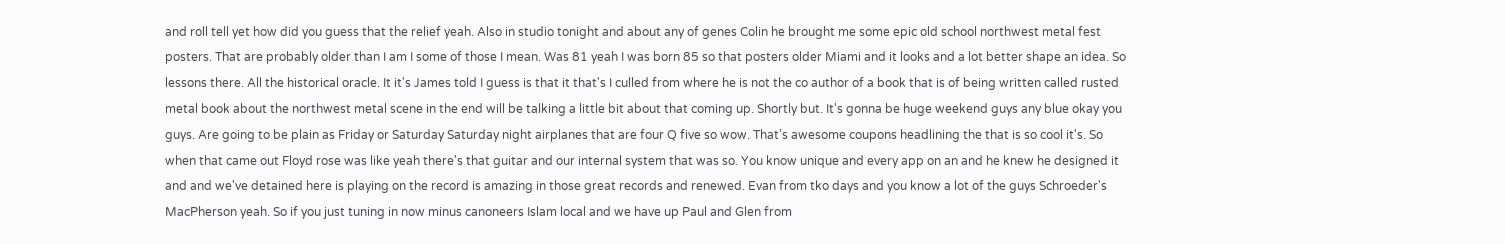and roll tell yet how did you guess that the relief yeah. Also in studio tonight and about any of genes Colin he brought me some epic old school northwest metal fest posters. That are probably older than I am I some of those I mean. Was 81 yeah I was born 85 so that posters older Miami and it looks and a lot better shape an idea. So lessons there. All the historical oracle. It it's James told I guess is that it that's I culled from where he is not the co author of a book that is of being written called rusted metal book about the northwest metal scene in the end will be talking a little bit about that coming up. Shortly but. It's gonna be huge weekend guys any blue okay you guys. Are going to be plain as Friday or Saturday Saturday night airplanes that are four Q five so wow. That's awesome coupons headlining the that is so cool it's. So when that came out Floyd rose was like yeah there's that guitar and our internal system that was so. You know unique and every app on an and he knew he designed it and and we've detained here is playing on the record is amazing in those great records and renewed. Evan from tko days and you know a lot of the guys Schroeder's MacPherson yeah. So if you just tuning in now minus canoneers Islam local and we have up Paul and Glen from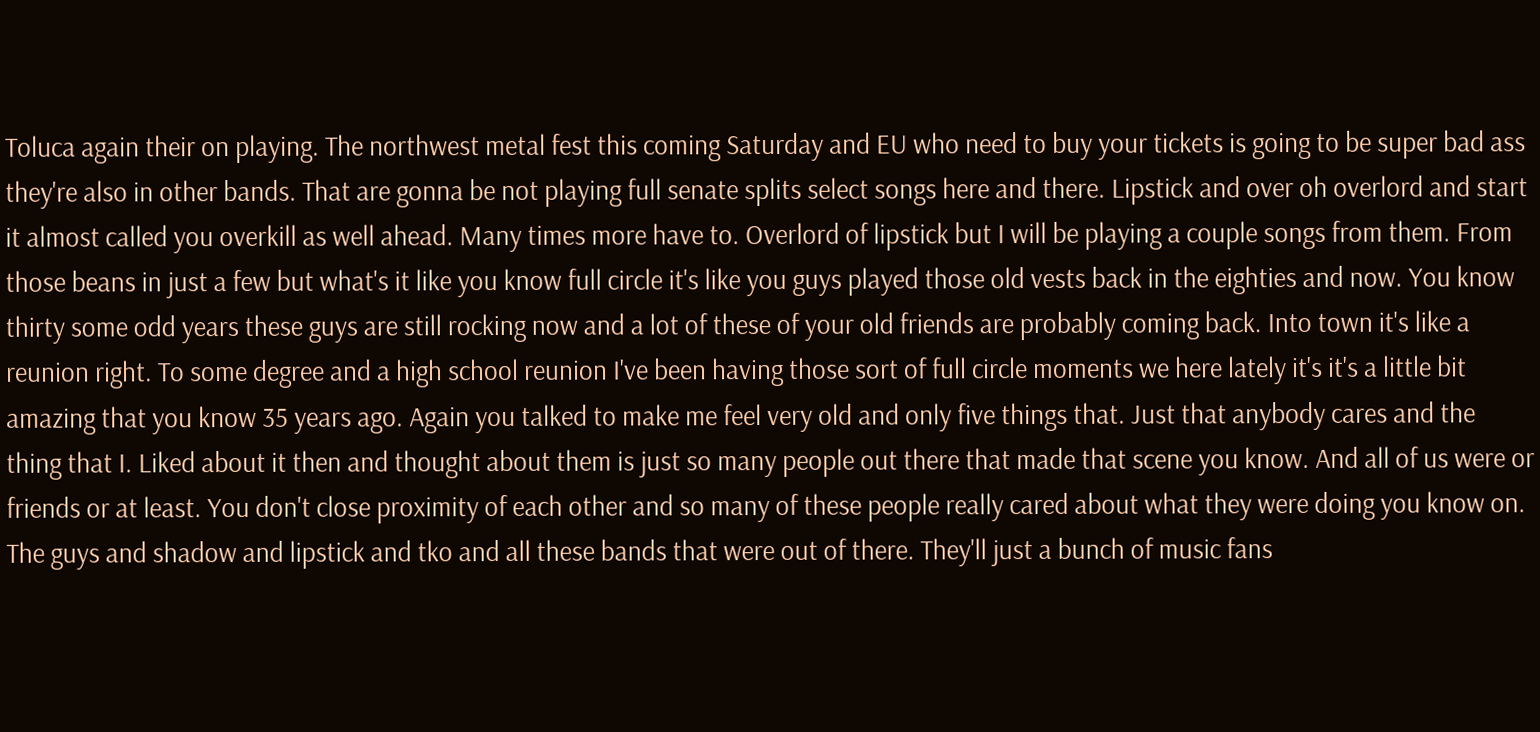Toluca again their on playing. The northwest metal fest this coming Saturday and EU who need to buy your tickets is going to be super bad ass they're also in other bands. That are gonna be not playing full senate splits select songs here and there. Lipstick and over oh overlord and start it almost called you overkill as well ahead. Many times more have to. Overlord of lipstick but I will be playing a couple songs from them. From those beans in just a few but what's it like you know full circle it's like you guys played those old vests back in the eighties and now. You know thirty some odd years these guys are still rocking now and a lot of these of your old friends are probably coming back. Into town it's like a reunion right. To some degree and a high school reunion I've been having those sort of full circle moments we here lately it's it's a little bit amazing that you know 35 years ago. Again you talked to make me feel very old and only five things that. Just that anybody cares and the thing that I. Liked about it then and thought about them is just so many people out there that made that scene you know. And all of us were or friends or at least. You don't close proximity of each other and so many of these people really cared about what they were doing you know on. The guys and shadow and lipstick and tko and all these bands that were out of there. They'll just a bunch of music fans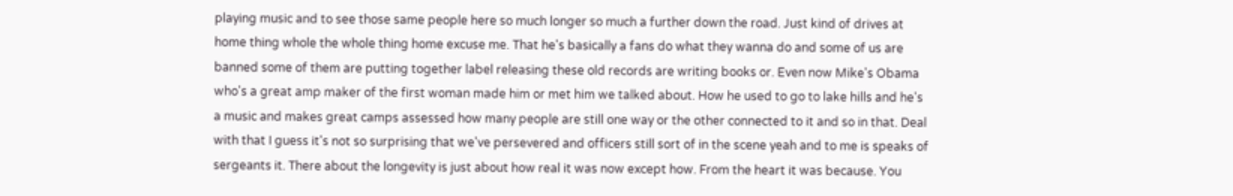playing music and to see those same people here so much longer so much a further down the road. Just kind of drives at home thing whole the whole thing home excuse me. That he's basically a fans do what they wanna do and some of us are banned some of them are putting together label releasing these old records are writing books or. Even now Mike's Obama who's a great amp maker of the first woman made him or met him we talked about. How he used to go to lake hills and he's a music and makes great camps assessed how many people are still one way or the other connected to it and so in that. Deal with that I guess it's not so surprising that we've persevered and officers still sort of in the scene yeah and to me is speaks of sergeants it. There about the longevity is just about how real it was now except how. From the heart it was because. You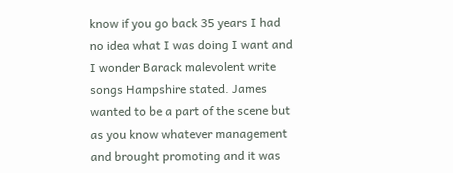know if you go back 35 years I had no idea what I was doing I want and I wonder Barack malevolent write songs Hampshire stated. James wanted to be a part of the scene but as you know whatever management and brought promoting and it was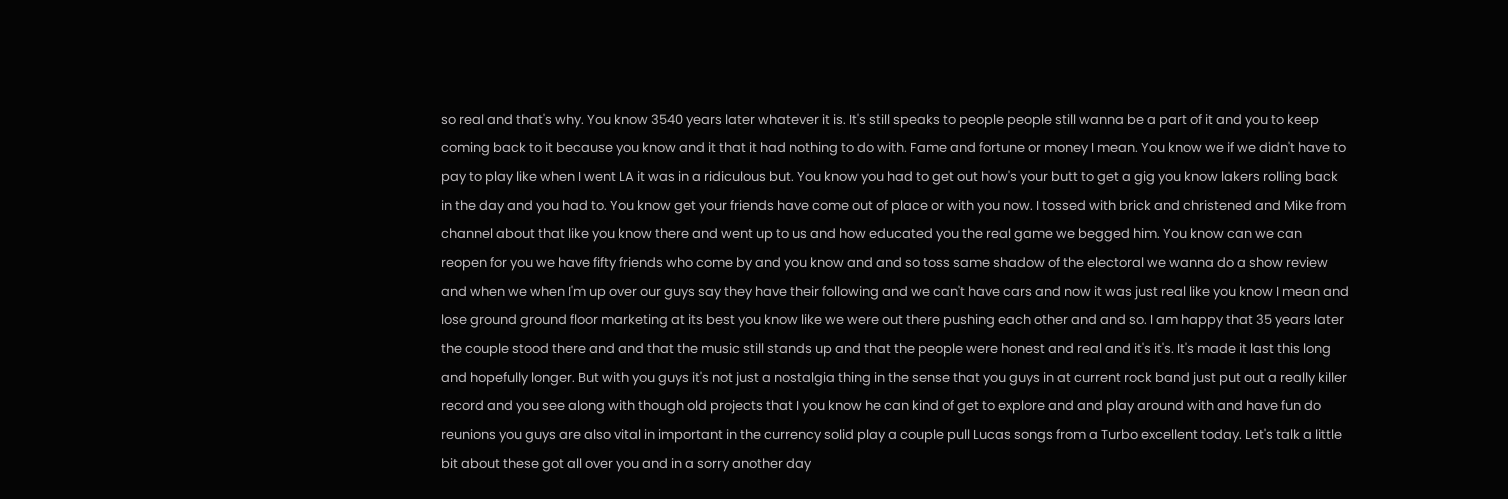so real and that's why. You know 3540 years later whatever it is. It's still speaks to people people still wanna be a part of it and you to keep coming back to it because you know and it that it had nothing to do with. Fame and fortune or money I mean. You know we if we didn't have to pay to play like when I went LA it was in a ridiculous but. You know you had to get out how's your butt to get a gig you know lakers rolling back in the day and you had to. You know get your friends have come out of place or with you now. I tossed with brick and christened and Mike from channel about that like you know there and went up to us and how educated you the real game we begged him. You know can we can reopen for you we have fifty friends who come by and you know and and so toss same shadow of the electoral we wanna do a show review and when we when I'm up over our guys say they have their following and we can't have cars and now it was just real like you know I mean and lose ground ground floor marketing at its best you know like we were out there pushing each other and and so. I am happy that 35 years later the couple stood there and and that the music still stands up and that the people were honest and real and it's it's. It's made it last this long and hopefully longer. But with you guys it's not just a nostalgia thing in the sense that you guys in at current rock band just put out a really killer record and you see along with though old projects that I you know he can kind of get to explore and and play around with and have fun do reunions you guys are also vital in important in the currency solid play a couple pull Lucas songs from a Turbo excellent today. Let's talk a little bit about these got all over you and in a sorry another day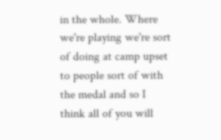in the whole. Where we're playing we're sort of doing at camp upset to people sort of with the medal and so I think all of you will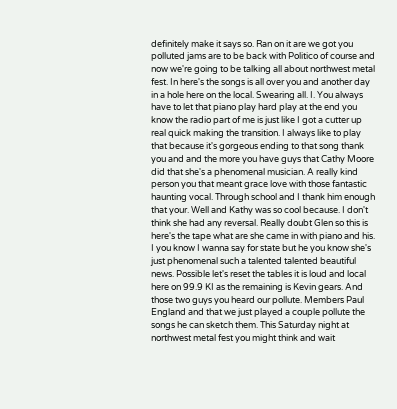definitely make it says so. Ran on it are we got you polluted jams are to be back with Politico of course and now we're going to be talking all about northwest metal fest. In here's the songs is all over you and another day in a hole here on the local. Swearing all. I. You always have to let that piano play hard play at the end you know the radio part of me is just like I got a cutter up real quick making the transition. I always like to play that because it's gorgeous ending to that song thank you and and the more you have guys that Cathy Moore did that she's a phenomenal musician. A really kind person you that meant grace love with those fantastic haunting vocal. Through school and I thank him enough that your. Well and Kathy was so cool because. I don't think she had any reversal. Really doubt Glen so this is here's the tape what are she came in with piano and his. I you know I wanna say for state but he you know she's just phenomenal such a talented talented beautiful news. Possible let's reset the tables it is loud and local here on 99.9 KI as the remaining is Kevin gears. And those two guys you heard our pollute. Members Paul England and that we just played a couple pollute the songs he can sketch them. This Saturday night at northwest metal fest you might think and wait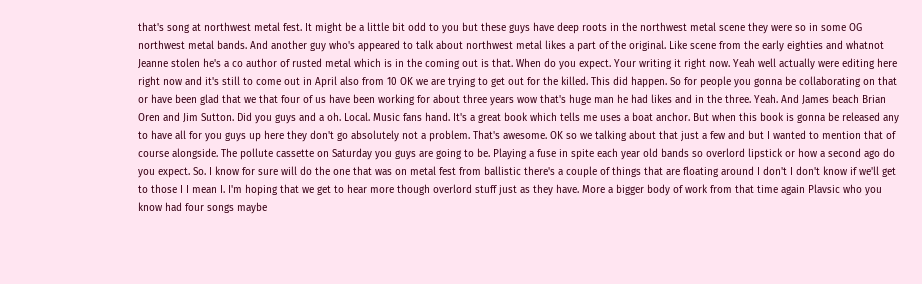that's song at northwest metal fest. It might be a little bit odd to you but these guys have deep roots in the northwest metal scene they were so in some OG northwest metal bands. And another guy who's appeared to talk about northwest metal likes a part of the original. Like scene from the early eighties and whatnot Jeanne stolen he's a co author of rusted metal which is in the coming out is that. When do you expect. Your writing it right now. Yeah well actually were editing here right now and it's still to come out in April also from 10 OK we are trying to get out for the killed. This did happen. So for people you gonna be collaborating on that or have been glad that we that four of us have been working for about three years wow that's huge man he had likes and in the three. Yeah. And James beach Brian Oren and Jim Sutton. Did you guys and a oh. Local. Music fans hand. It's a great book which tells me uses a boat anchor. But when this book is gonna be released any to have all for you guys up here they don't go absolutely not a problem. That's awesome. OK so we talking about that just a few and but I wanted to mention that of course alongside. The pollute cassette on Saturday you guys are going to be. Playing a fuse in spite each year old bands so overlord lipstick or how a second ago do you expect. So. I know for sure will do the one that was on metal fest from ballistic there's a couple of things that are floating around I don't I don't know if we'll get to those I I mean I. I'm hoping that we get to hear more though overlord stuff just as they have. More a bigger body of work from that time again Plavsic who you know had four songs maybe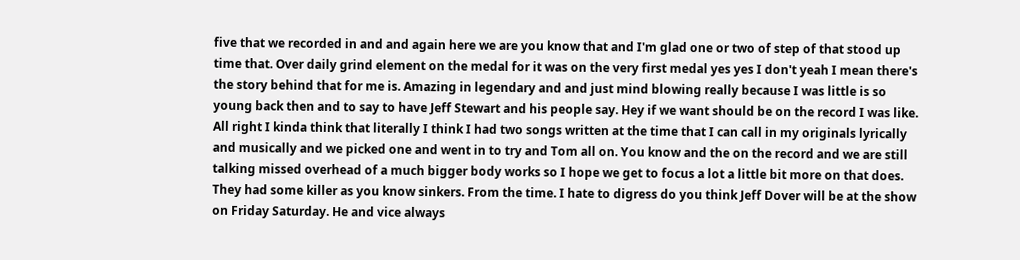five that we recorded in and and again here we are you know that and I'm glad one or two of step of that stood up time that. Over daily grind element on the medal for it was on the very first medal yes yes I don't yeah I mean there's the story behind that for me is. Amazing in legendary and and just mind blowing really because I was little is so young back then and to say to have Jeff Stewart and his people say. Hey if we want should be on the record I was like. All right I kinda think that literally I think I had two songs written at the time that I can call in my originals lyrically and musically and we picked one and went in to try and Tom all on. You know and the on the record and we are still talking missed overhead of a much bigger body works so I hope we get to focus a lot a little bit more on that does. They had some killer as you know sinkers. From the time. I hate to digress do you think Jeff Dover will be at the show on Friday Saturday. He and vice always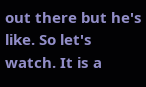out there but he's like. So let's watch. It is a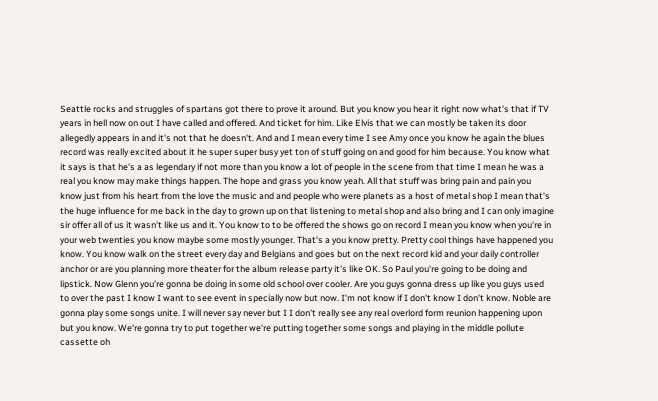Seattle rocks and struggles of spartans got there to prove it around. But you know you hear it right now what's that if TV years in hell now on out I have called and offered. And ticket for him. Like Elvis that we can mostly be taken its door allegedly appears in and it's not that he doesn't. And and I mean every time I see Amy once you know he again the blues record was really excited about it he super super busy yet ton of stuff going on and good for him because. You know what it says is that he's a as legendary if not more than you know a lot of people in the scene from that time I mean he was a real you know may make things happen. The hope and grass you know yeah. All that stuff was bring pain and pain you know just from his heart from the love the music and and people who were planets as a host of metal shop I mean that's the huge influence for me back in the day to grown up on that listening to metal shop and also bring and I can only imagine sir offer all of us it wasn't like us and it. You know to to be offered the shows go on record I mean you know when you're in your web twenties you know maybe some mostly younger. That's a you know pretty. Pretty cool things have happened you know. You know walk on the street every day and Belgians and goes but on the next record kid and your daily controller anchor or are you planning more theater for the album release party it's like OK. So Paul you're going to be doing and lipstick. Now Glenn you're gonna be doing in some old school over cooler. Are you guys gonna dress up like you guys used to over the past I know I want to see event in specially now but now. I'm not know if I don't know I don't know. Noble are gonna play some songs unite. I will never say never but I I don't really see any real overlord form reunion happening upon but you know. We're gonna try to put together we're putting together some songs and playing in the middle pollute cassette oh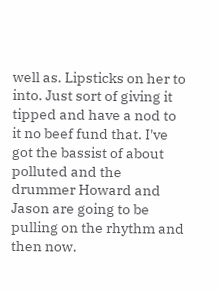well as. Lipsticks on her to into. Just sort of giving it tipped and have a nod to it no beef fund that. I've got the bassist of about polluted and the drummer Howard and Jason are going to be pulling on the rhythm and then now.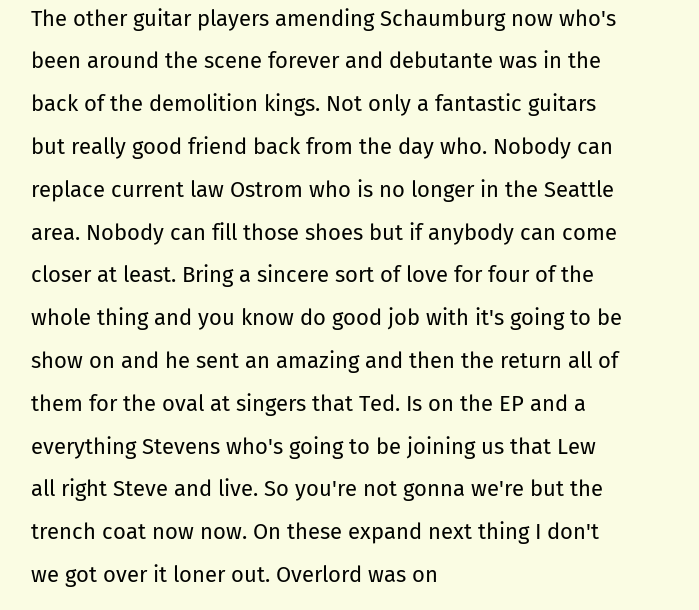The other guitar players amending Schaumburg now who's been around the scene forever and debutante was in the back of the demolition kings. Not only a fantastic guitars but really good friend back from the day who. Nobody can replace current law Ostrom who is no longer in the Seattle area. Nobody can fill those shoes but if anybody can come closer at least. Bring a sincere sort of love for four of the whole thing and you know do good job with it's going to be show on and he sent an amazing and then the return all of them for the oval at singers that Ted. Is on the EP and a everything Stevens who's going to be joining us that Lew all right Steve and live. So you're not gonna we're but the trench coat now now. On these expand next thing I don't we got over it loner out. Overlord was on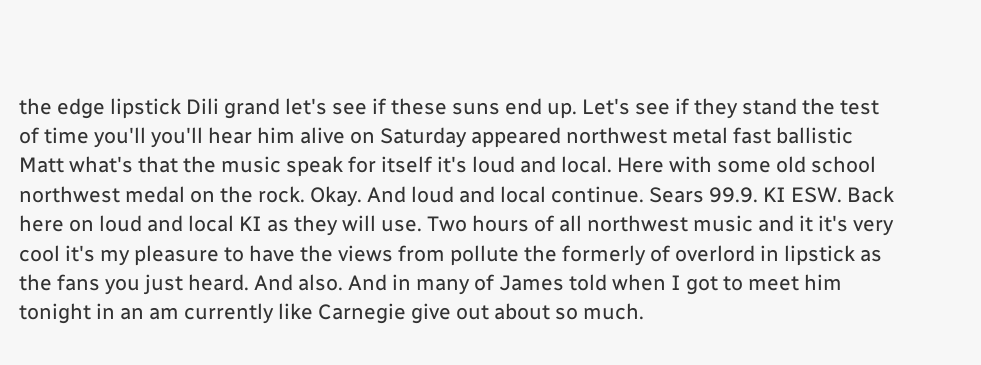the edge lipstick Dili grand let's see if these suns end up. Let's see if they stand the test of time you'll you'll hear him alive on Saturday appeared northwest metal fast ballistic Matt what's that the music speak for itself it's loud and local. Here with some old school northwest medal on the rock. Okay. And loud and local continue. Sears 99.9. KI ESW. Back here on loud and local KI as they will use. Two hours of all northwest music and it it's very cool it's my pleasure to have the views from pollute the formerly of overlord in lipstick as the fans you just heard. And also. And in many of James told when I got to meet him tonight in an am currently like Carnegie give out about so much.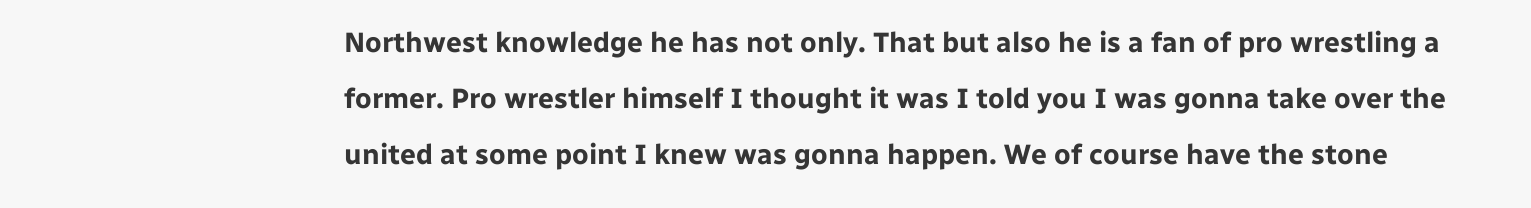Northwest knowledge he has not only. That but also he is a fan of pro wrestling a former. Pro wrestler himself I thought it was I told you I was gonna take over the united at some point I knew was gonna happen. We of course have the stone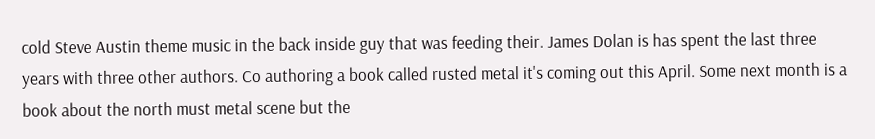cold Steve Austin theme music in the back inside guy that was feeding their. James Dolan is has spent the last three years with three other authors. Co authoring a book called rusted metal it's coming out this April. Some next month is a book about the north must metal scene but the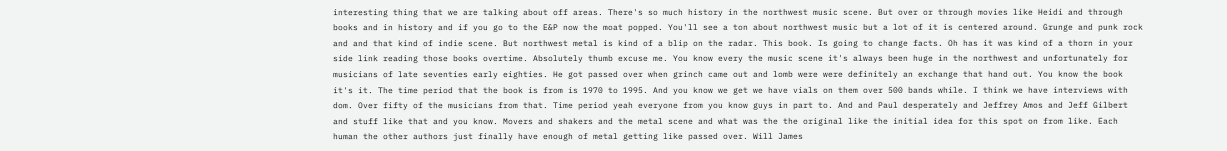interesting thing that we are talking about off areas. There's so much history in the northwest music scene. But over or through movies like Heidi and through books and in history and if you go to the E&P now the moat popped. You'll see a ton about northwest music but a lot of it is centered around. Grunge and punk rock and and that kind of indie scene. But northwest metal is kind of a blip on the radar. This book. Is going to change facts. Oh has it was kind of a thorn in your side link reading those books overtime. Absolutely thumb excuse me. You know every the music scene it's always been huge in the northwest and unfortunately for musicians of late seventies early eighties. He got passed over when grinch came out and lomb were were definitely an exchange that hand out. You know the book it's it. The time period that the book is from is 1970 to 1995. And you know we get we have vials on them over 500 bands while. I think we have interviews with dom. Over fifty of the musicians from that. Time period yeah everyone from you know guys in part to. And and Paul desperately and Jeffrey Amos and Jeff Gilbert and stuff like that and you know. Movers and shakers and the metal scene and what was the the original like the initial idea for this spot on from like. Each human the other authors just finally have enough of metal getting like passed over. Will James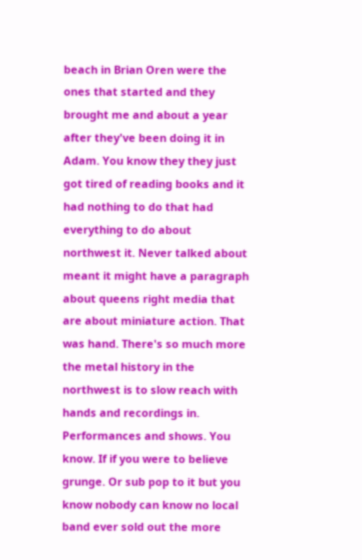beach in Brian Oren were the ones that started and they brought me and about a year after they've been doing it in Adam. You know they they just got tired of reading books and it had nothing to do that had everything to do about northwest it. Never talked about meant it might have a paragraph about queens right media that are about miniature action. That was hand. There's so much more the metal history in the northwest is to slow reach with hands and recordings in. Performances and shows. You know. If if you were to believe grunge. Or sub pop to it but you know nobody can know no local band ever sold out the more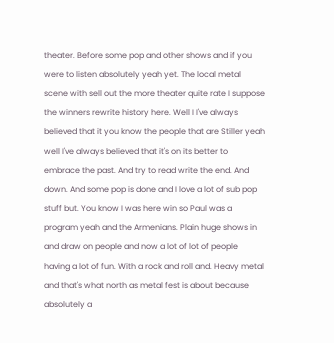theater. Before some pop and other shows and if you were to listen absolutely yeah yet. The local metal scene with sell out the more theater quite rate I suppose the winners rewrite history here. Well I I've always believed that it you know the people that are Stiller yeah well I've always believed that it's on its better to embrace the past. And try to read write the end. And down. And some pop is done and I love a lot of sub pop stuff but. You know I was here win so Paul was a program yeah and the Armenians. Plain huge shows in and draw on people and now a lot of lot of people having a lot of fun. With a rock and roll and. Heavy metal and that's what north as metal fest is about because absolutely a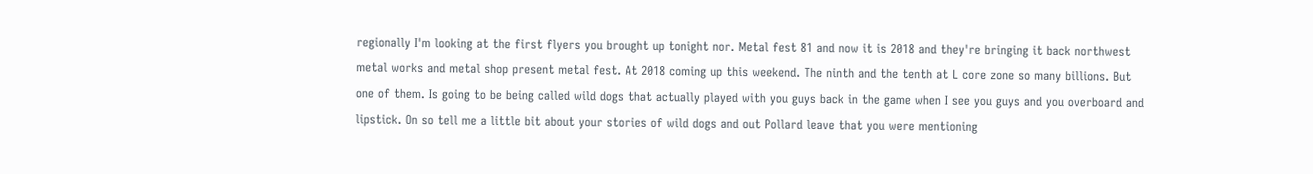regionally I'm looking at the first flyers you brought up tonight nor. Metal fest 81 and now it is 2018 and they're bringing it back northwest metal works and metal shop present metal fest. At 2018 coming up this weekend. The ninth and the tenth at L core zone so many billions. But one of them. Is going to be being called wild dogs that actually played with you guys back in the game when I see you guys and you overboard and lipstick. On so tell me a little bit about your stories of wild dogs and out Pollard leave that you were mentioning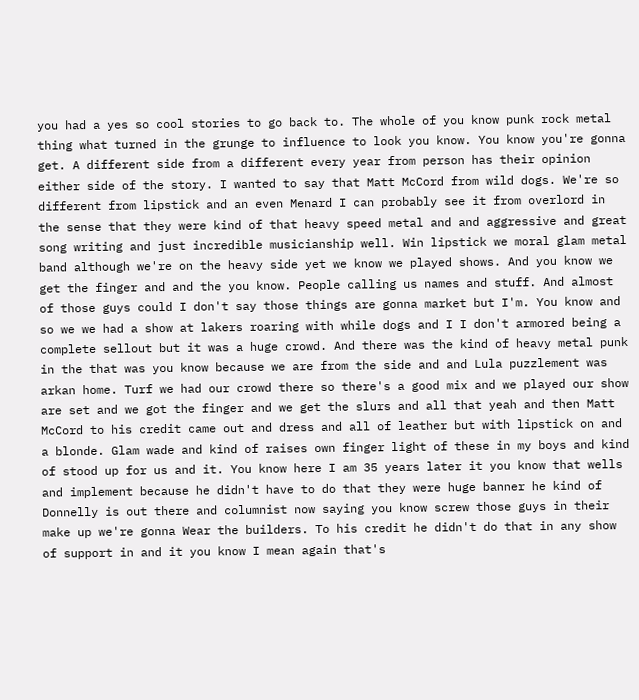you had a yes so cool stories to go back to. The whole of you know punk rock metal thing what turned in the grunge to influence to look you know. You know you're gonna get. A different side from a different every year from person has their opinion either side of the story. I wanted to say that Matt McCord from wild dogs. We're so different from lipstick and an even Menard I can probably see it from overlord in the sense that they were kind of that heavy speed metal and and aggressive and great song writing and just incredible musicianship well. Win lipstick we moral glam metal band although we're on the heavy side yet we know we played shows. And you know we get the finger and and the you know. People calling us names and stuff. And almost of those guys could I don't say those things are gonna market but I'm. You know and so we we had a show at lakers roaring with while dogs and I I don't armored being a complete sellout but it was a huge crowd. And there was the kind of heavy metal punk in the that was you know because we are from the side and and Lula puzzlement was arkan home. Turf we had our crowd there so there's a good mix and we played our show are set and we got the finger and we get the slurs and all that yeah and then Matt McCord to his credit came out and dress and all of leather but with lipstick on and a blonde. Glam wade and kind of raises own finger light of these in my boys and kind of stood up for us and it. You know here I am 35 years later it you know that wells and implement because he didn't have to do that they were huge banner he kind of Donnelly is out there and columnist now saying you know screw those guys in their make up we're gonna Wear the builders. To his credit he didn't do that in any show of support in and it you know I mean again that's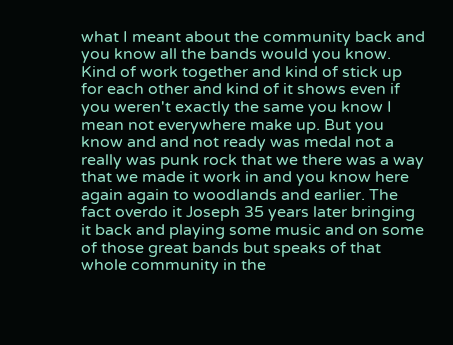what I meant about the community back and you know all the bands would you know. Kind of work together and kind of stick up for each other and kind of it shows even if you weren't exactly the same you know I mean not everywhere make up. But you know and and not ready was medal not a really was punk rock that we there was a way that we made it work in and you know here again again to woodlands and earlier. The fact overdo it Joseph 35 years later bringing it back and playing some music and on some of those great bands but speaks of that whole community in the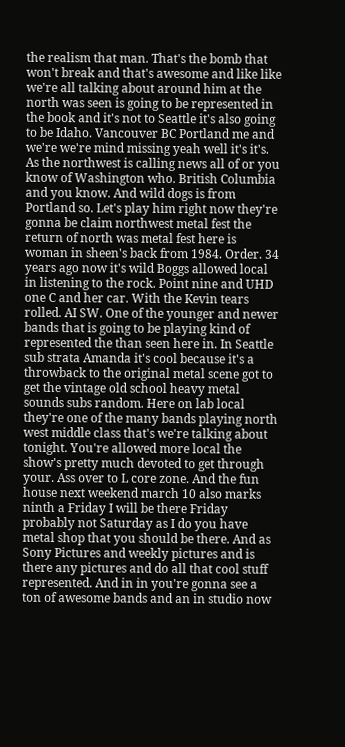the realism that man. That's the bomb that won't break and that's awesome and like like we're all talking about around him at the north was seen is going to be represented in the book and it's not to Seattle it's also going to be Idaho. Vancouver BC Portland me and we're we're mind missing yeah well it's it's. As the northwest is calling news all of or you know of Washington who. British Columbia and you know. And wild dogs is from Portland so. Let's play him right now they're gonna be claim northwest metal fest the return of north was metal fest here is woman in sheen's back from 1984. Order. 34 years ago now it's wild Boggs allowed local in listening to the rock. Point nine and UHD one C and her car. With the Kevin tears rolled. AI SW. One of the younger and newer bands that is going to be playing kind of represented the than seen here in. In Seattle sub strata Amanda it's cool because it's a throwback to the original metal scene got to get the vintage old school heavy metal sounds subs random. Here on lab local they're one of the many bands playing north west middle class that's we're talking about tonight. You're allowed more local the show's pretty much devoted to get through your. Ass over to L core zone. And the fun house next weekend march 10 also marks ninth a Friday I will be there Friday probably not Saturday as I do you have metal shop that you should be there. And as Sony Pictures and weekly pictures and is there any pictures and do all that cool stuff represented. And in in you're gonna see a ton of awesome bands and an in studio now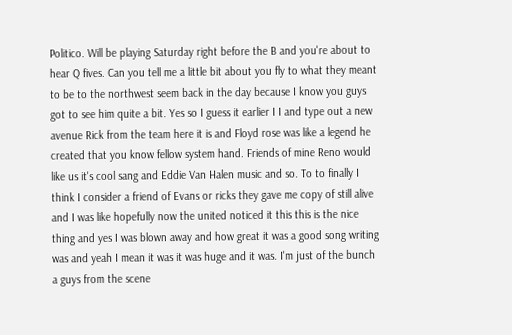Politico. Will be playing Saturday right before the B and you're about to hear Q fives. Can you tell me a little bit about you fly to what they meant to be to the northwest seem back in the day because I know you guys got to see him quite a bit. Yes so I guess it earlier I I and type out a new avenue Rick from the team here it is and Floyd rose was like a legend he created that you know fellow system hand. Friends of mine Reno would like us it's cool sang and Eddie Van Halen music and so. To to finally I think I consider a friend of Evans or ricks they gave me copy of still alive and I was like hopefully now the united noticed it this this is the nice thing and yes I was blown away and how great it was a good song writing was and yeah I mean it was it was huge and it was. I'm just of the bunch a guys from the scene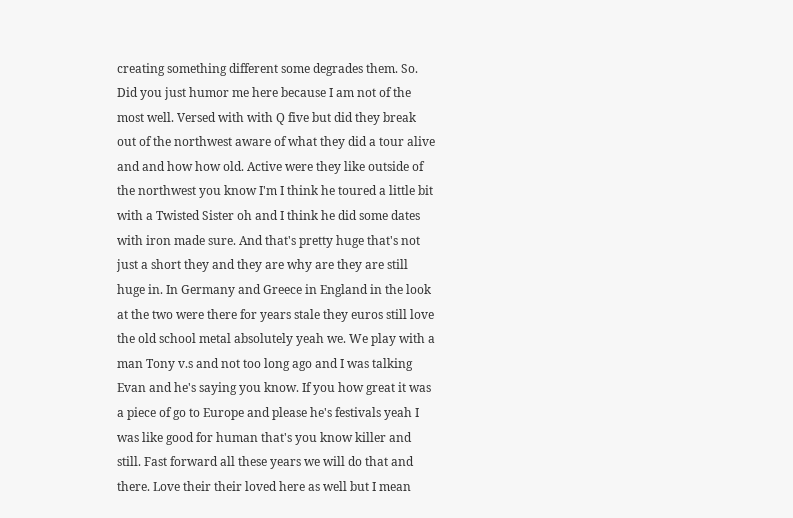creating something different some degrades them. So. Did you just humor me here because I am not of the most well. Versed with with Q five but did they break out of the northwest aware of what they did a tour alive and and how how old. Active were they like outside of the northwest you know I'm I think he toured a little bit with a Twisted Sister oh and I think he did some dates with iron made sure. And that's pretty huge that's not just a short they and they are why are they are still huge in. In Germany and Greece in England in the look at the two were there for years stale they euros still love the old school metal absolutely yeah we. We play with a man Tony v.s and not too long ago and I was talking Evan and he's saying you know. If you how great it was a piece of go to Europe and please he's festivals yeah I was like good for human that's you know killer and still. Fast forward all these years we will do that and there. Love their their loved here as well but I mean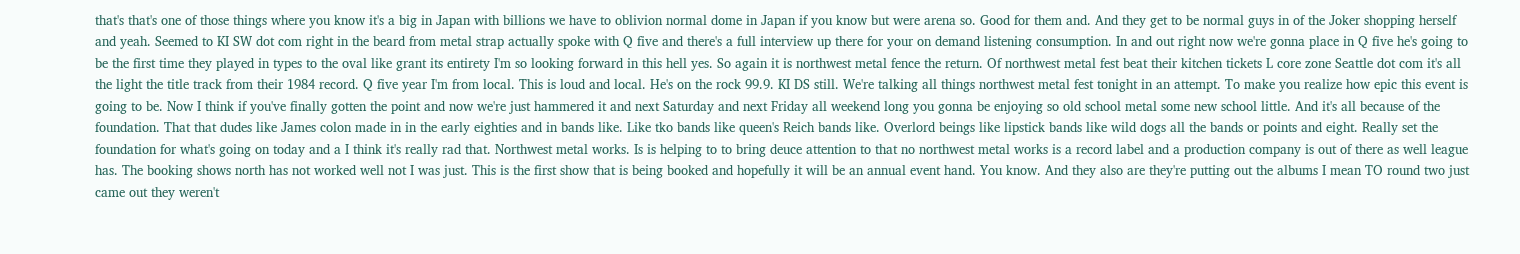that's that's one of those things where you know it's a big in Japan with billions we have to oblivion normal dome in Japan if you know but were arena so. Good for them and. And they get to be normal guys in of the Joker shopping herself and yeah. Seemed to KI SW dot com right in the beard from metal strap actually spoke with Q five and there's a full interview up there for your on demand listening consumption. In and out right now we're gonna place in Q five he's going to be the first time they played in types to the oval like grant its entirety I'm so looking forward in this hell yes. So again it is northwest metal fence the return. Of northwest metal fest beat their kitchen tickets L core zone Seattle dot com it's all the light the title track from their 1984 record. Q five year I'm from local. This is loud and local. He's on the rock 99.9. KI DS still. We're talking all things northwest metal fest tonight in an attempt. To make you realize how epic this event is going to be. Now I think if you've finally gotten the point and now we're just hammered it and next Saturday and next Friday all weekend long you gonna be enjoying so old school metal some new school little. And it's all because of the foundation. That that dudes like James colon made in in the early eighties and in bands like. Like tko bands like queen's Reich bands like. Overlord beings like lipstick bands like wild dogs all the bands or points and eight. Really set the foundation for what's going on today and a I think it's really rad that. Northwest metal works. Is is helping to to bring deuce attention to that no northwest metal works is a record label and a production company is out of there as well league has. The booking shows north has not worked well not I was just. This is the first show that is being booked and hopefully it will be an annual event hand. You know. And they also are they're putting out the albums I mean TO round two just came out they weren't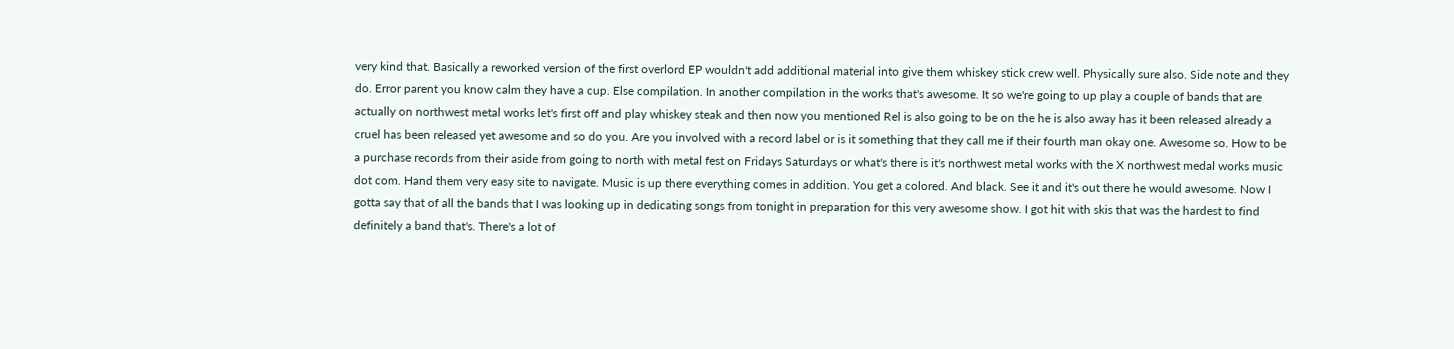very kind that. Basically a reworked version of the first overlord EP wouldn't add additional material into give them whiskey stick crew well. Physically sure also. Side note and they do. Error parent you know calm they have a cup. Else compilation. In another compilation in the works that's awesome. It so we're going to up play a couple of bands that are actually on northwest metal works let's first off and play whiskey steak and then now you mentioned Rel is also going to be on the he is also away has it been released already a cruel has been released yet awesome and so do you. Are you involved with a record label or is it something that they call me if their fourth man okay one. Awesome so. How to be a purchase records from their aside from going to north with metal fest on Fridays Saturdays or what's there is it's northwest metal works with the X northwest medal works music dot com. Hand them very easy site to navigate. Music is up there everything comes in addition. You get a colored. And black. See it and it's out there he would awesome. Now I gotta say that of all the bands that I was looking up in dedicating songs from tonight in preparation for this very awesome show. I got hit with skis that was the hardest to find definitely a band that's. There's a lot of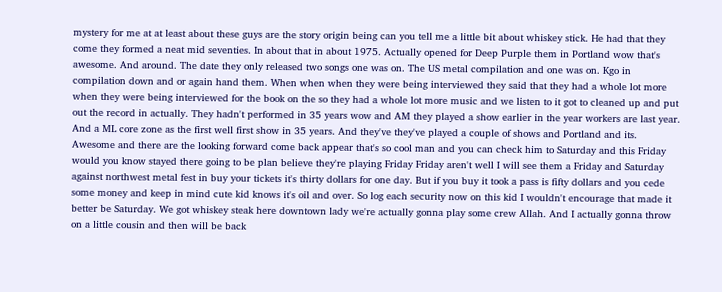mystery for me at at least about these guys are the story origin being can you tell me a little bit about whiskey stick. He had that they come they formed a neat mid seventies. In about that in about 1975. Actually opened for Deep Purple them in Portland wow that's awesome. And around. The date they only released two songs one was on. The US metal compilation and one was on. Kgo in compilation down and or again hand them. When when when they were being interviewed they said that they had a whole lot more when they were being interviewed for the book on the so they had a whole lot more music and we listen to it got to cleaned up and put out the record in actually. They hadn't performed in 35 years wow and AM they played a show earlier in the year workers are last year. And a ML core zone as the first well first show in 35 years. And they've they've played a couple of shows and Portland and its. Awesome and there are the looking forward come back appear that's so cool man and you can check him to Saturday and this Friday would you know stayed there going to be plan believe they're playing Friday Friday aren't well I will see them a Friday and Saturday against northwest metal fest in buy your tickets it's thirty dollars for one day. But if you buy it took a pass is fifty dollars and you cede some money and keep in mind cute kid knows it's oil and over. So log each security now on this kid I wouldn't encourage that made it better be Saturday. We got whiskey steak here downtown lady we're actually gonna play some crew Allah. And I actually gonna throw on a little cousin and then will be back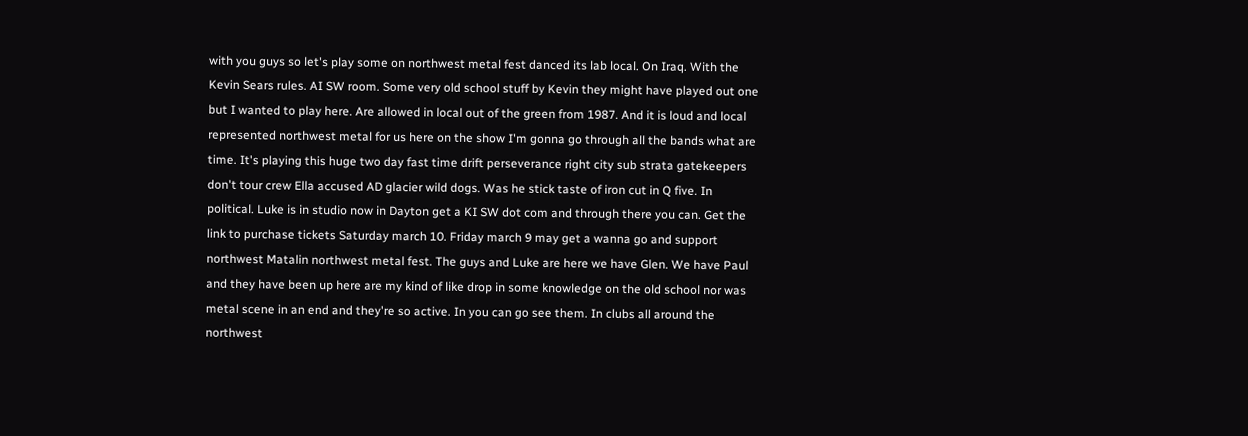with you guys so let's play some on northwest metal fest danced its lab local. On Iraq. With the Kevin Sears rules. AI SW room. Some very old school stuff by Kevin they might have played out one but I wanted to play here. Are allowed in local out of the green from 1987. And it is loud and local represented northwest metal for us here on the show I'm gonna go through all the bands what are time. It's playing this huge two day fast time drift perseverance right city sub strata gatekeepers don't tour crew Ella accused AD glacier wild dogs. Was he stick taste of iron cut in Q five. In political. Luke is in studio now in Dayton get a KI SW dot com and through there you can. Get the link to purchase tickets Saturday march 10. Friday march 9 may get a wanna go and support northwest Matalin northwest metal fest. The guys and Luke are here we have Glen. We have Paul and they have been up here are my kind of like drop in some knowledge on the old school nor was metal scene in an end and they're so active. In you can go see them. In clubs all around the northwest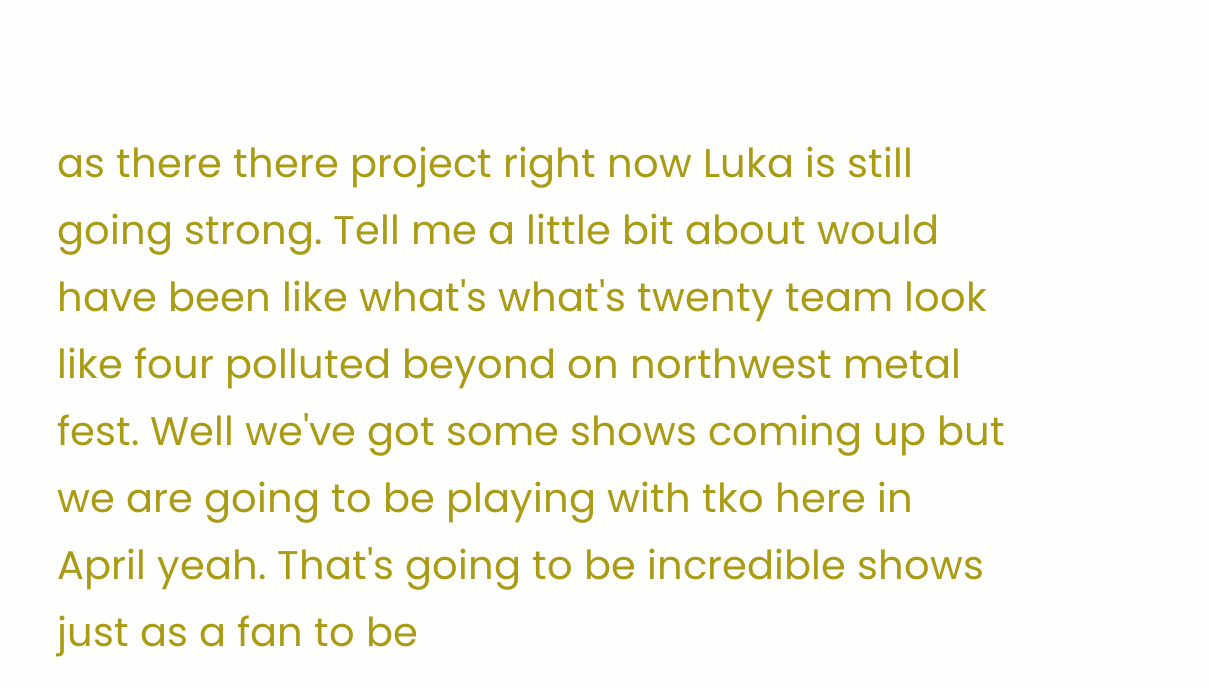as there there project right now Luka is still going strong. Tell me a little bit about would have been like what's what's twenty team look like four polluted beyond on northwest metal fest. Well we've got some shows coming up but we are going to be playing with tko here in April yeah. That's going to be incredible shows just as a fan to be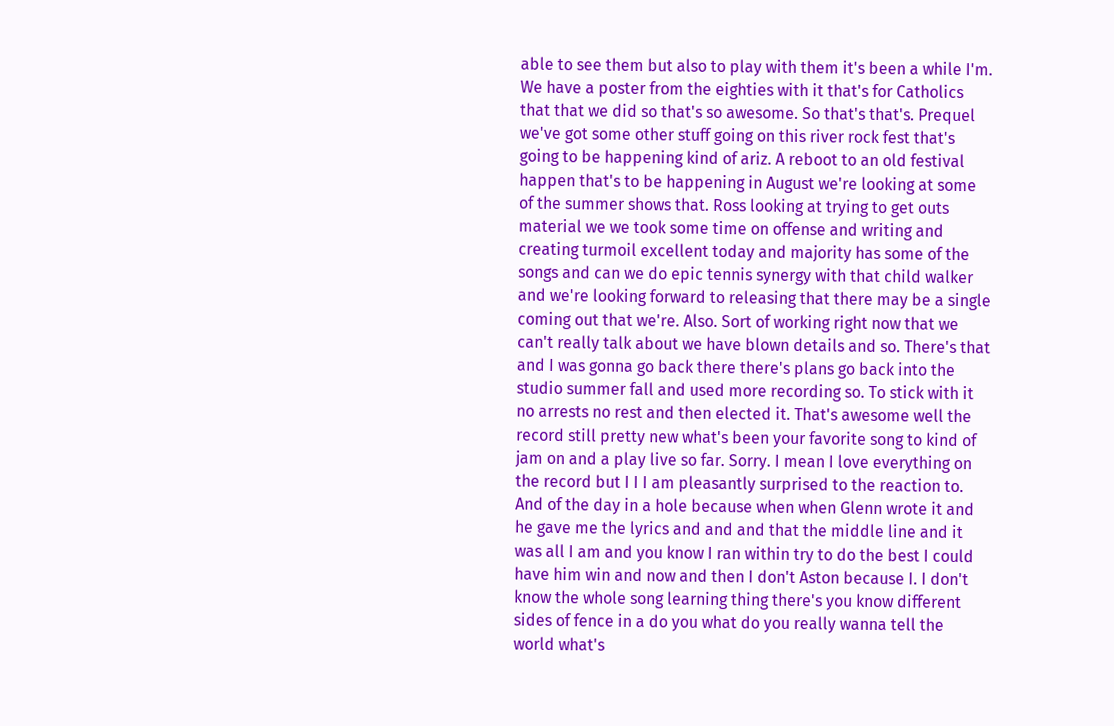able to see them but also to play with them it's been a while I'm. We have a poster from the eighties with it that's for Catholics that that we did so that's so awesome. So that's that's. Prequel we've got some other stuff going on this river rock fest that's going to be happening kind of ariz. A reboot to an old festival happen that's to be happening in August we're looking at some of the summer shows that. Ross looking at trying to get outs material we we took some time on offense and writing and creating turmoil excellent today and majority has some of the songs and can we do epic tennis synergy with that child walker and we're looking forward to releasing that there may be a single coming out that we're. Also. Sort of working right now that we can't really talk about we have blown details and so. There's that and I was gonna go back there there's plans go back into the studio summer fall and used more recording so. To stick with it no arrests no rest and then elected it. That's awesome well the record still pretty new what's been your favorite song to kind of jam on and a play live so far. Sorry. I mean I love everything on the record but I I I am pleasantly surprised to the reaction to. And of the day in a hole because when when Glenn wrote it and he gave me the lyrics and and and that the middle line and it was all I am and you know I ran within try to do the best I could have him win and now and then I don't Aston because I. I don't know the whole song learning thing there's you know different sides of fence in a do you what do you really wanna tell the world what's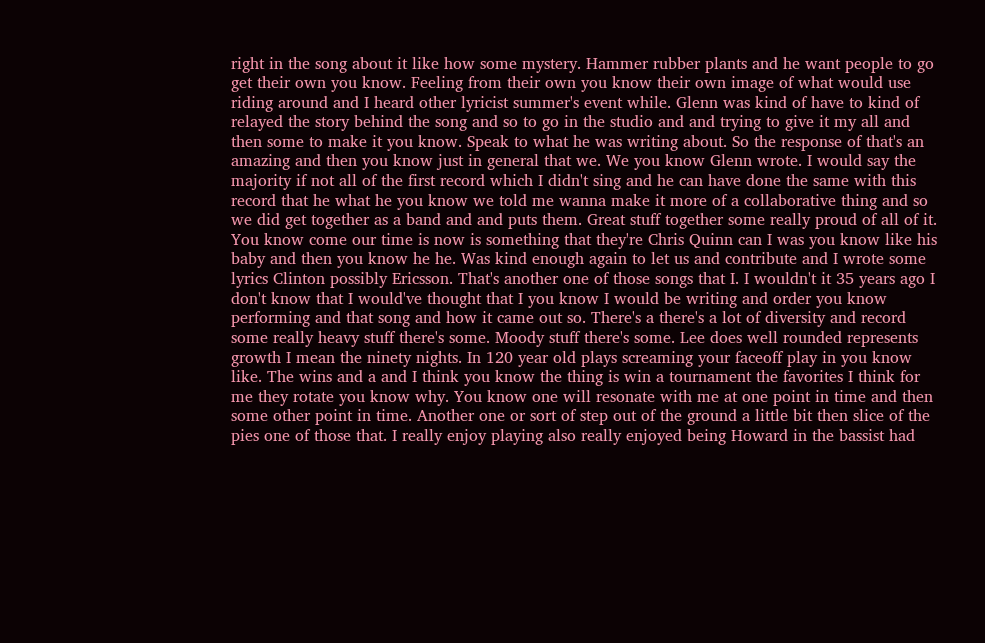right in the song about it like how some mystery. Hammer rubber plants and he want people to go get their own you know. Feeling from their own you know their own image of what would use riding around and I heard other lyricist summer's event while. Glenn was kind of have to kind of relayed the story behind the song and so to go in the studio and and trying to give it my all and then some to make it you know. Speak to what he was writing about. So the response of that's an amazing and then you know just in general that we. We you know Glenn wrote. I would say the majority if not all of the first record which I didn't sing and he can have done the same with this record that he what he you know we told me wanna make it more of a collaborative thing and so we did get together as a band and and puts them. Great stuff together some really proud of all of it. You know come our time is now is something that they're Chris Quinn can I was you know like his baby and then you know he he. Was kind enough again to let us and contribute and I wrote some lyrics Clinton possibly Ericsson. That's another one of those songs that I. I wouldn't it 35 years ago I don't know that I would've thought that I you know I would be writing and order you know performing and that song and how it came out so. There's a there's a lot of diversity and record some really heavy stuff there's some. Moody stuff there's some. Lee does well rounded represents growth I mean the ninety nights. In 120 year old plays screaming your faceoff play in you know like. The wins and a and I think you know the thing is win a tournament the favorites I think for me they rotate you know why. You know one will resonate with me at one point in time and then some other point in time. Another one or sort of step out of the ground a little bit then slice of the pies one of those that. I really enjoy playing also really enjoyed being Howard in the bassist had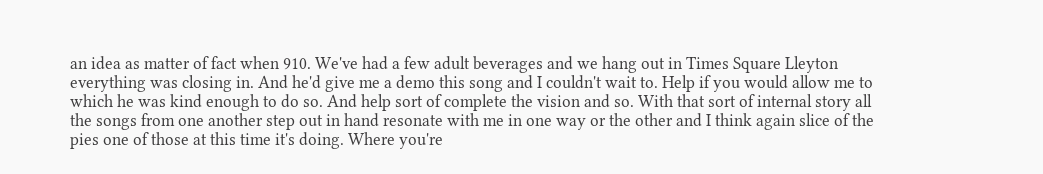an idea as matter of fact when 910. We've had a few adult beverages and we hang out in Times Square Lleyton everything was closing in. And he'd give me a demo this song and I couldn't wait to. Help if you would allow me to which he was kind enough to do so. And help sort of complete the vision and so. With that sort of internal story all the songs from one another step out in hand resonate with me in one way or the other and I think again slice of the pies one of those at this time it's doing. Where you're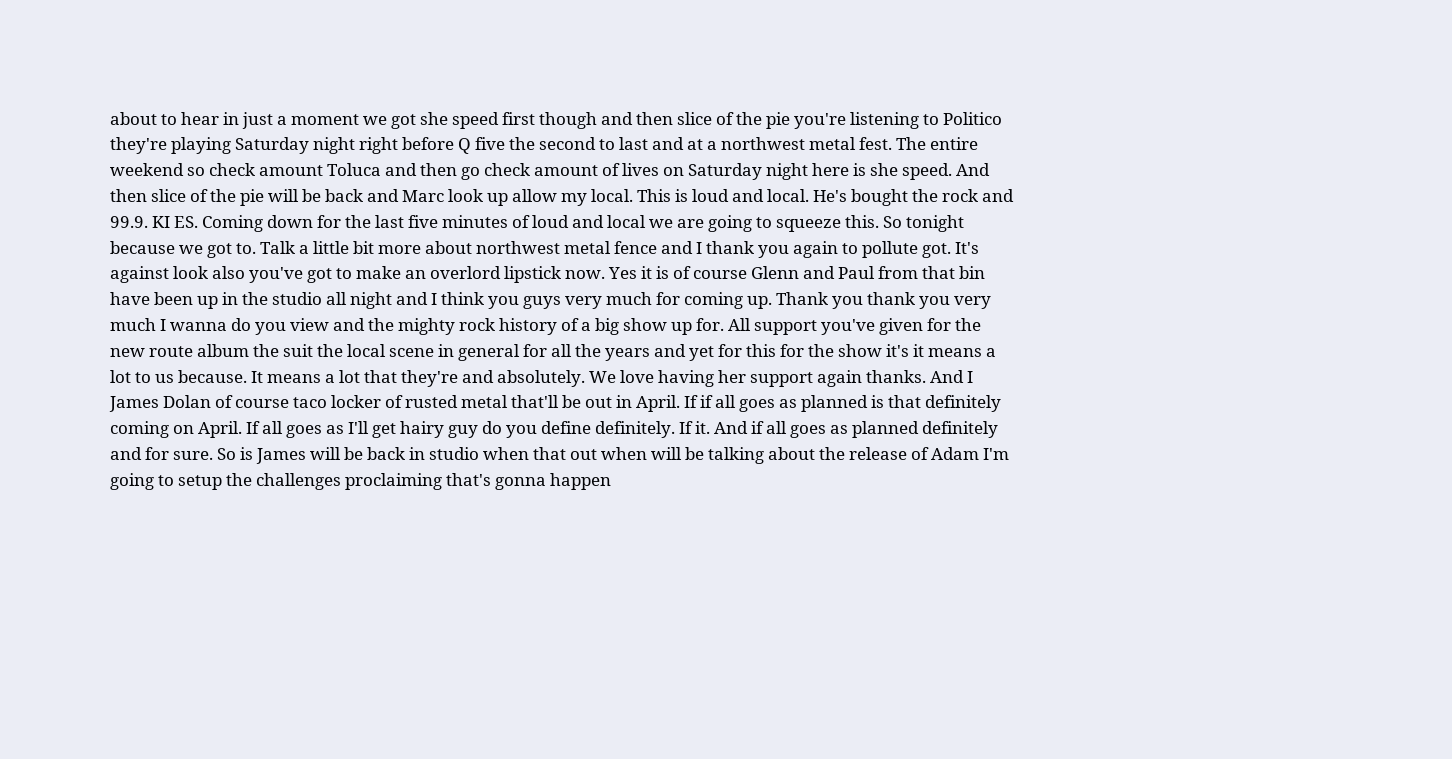about to hear in just a moment we got she speed first though and then slice of the pie you're listening to Politico they're playing Saturday night right before Q five the second to last and at a northwest metal fest. The entire weekend so check amount Toluca and then go check amount of lives on Saturday night here is she speed. And then slice of the pie will be back and Marc look up allow my local. This is loud and local. He's bought the rock and 99.9. KI ES. Coming down for the last five minutes of loud and local we are going to squeeze this. So tonight because we got to. Talk a little bit more about northwest metal fence and I thank you again to pollute got. It's against look also you've got to make an overlord lipstick now. Yes it is of course Glenn and Paul from that bin have been up in the studio all night and I think you guys very much for coming up. Thank you thank you very much I wanna do you view and the mighty rock history of a big show up for. All support you've given for the new route album the suit the local scene in general for all the years and yet for this for the show it's it means a lot to us because. It means a lot that they're and absolutely. We love having her support again thanks. And I James Dolan of course taco locker of rusted metal that'll be out in April. If if all goes as planned is that definitely coming on April. If all goes as I'll get hairy guy do you define definitely. If it. And if all goes as planned definitely and for sure. So is James will be back in studio when that out when will be talking about the release of Adam I'm going to setup the challenges proclaiming that's gonna happen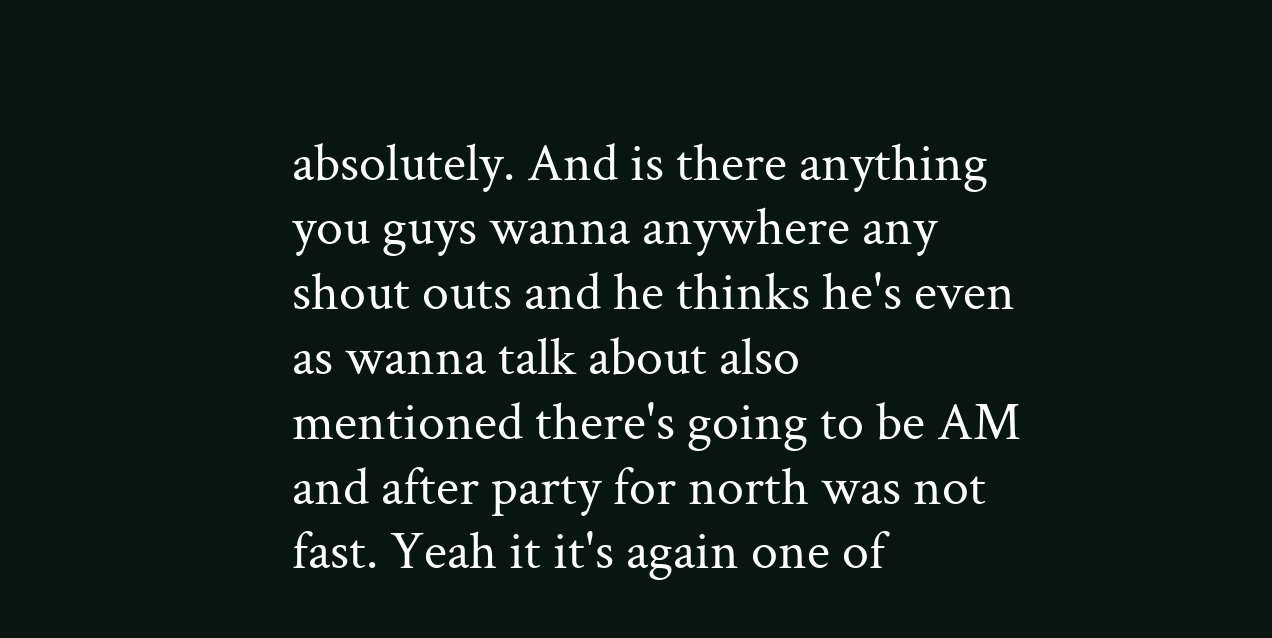absolutely. And is there anything you guys wanna anywhere any shout outs and he thinks he's even as wanna talk about also mentioned there's going to be AM and after party for north was not fast. Yeah it it's again one of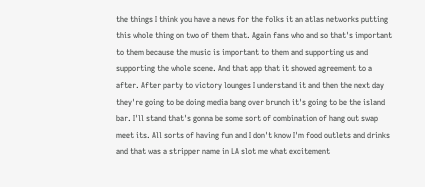the things I think you have a news for the folks it an atlas networks putting this whole thing on two of them that. Again fans who and so that's important to them because the music is important to them and supporting us and supporting the whole scene. And that app that it showed agreement to a after. After party to victory lounges I understand it and then the next day they're going to be doing media bang over brunch it's going to be the island bar. I'll stand that's gonna be some sort of combination of hang out swap meet its. All sorts of having fun and I don't know I'm food outlets and drinks and that was a stripper name in LA slot me what excitement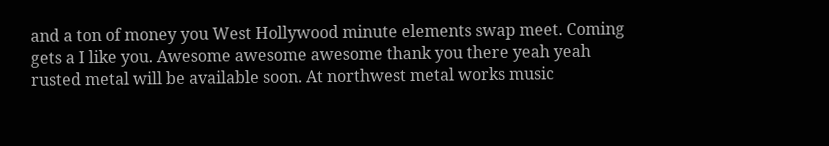and a ton of money you West Hollywood minute elements swap meet. Coming gets a I like you. Awesome awesome awesome thank you there yeah yeah rusted metal will be available soon. At northwest metal works music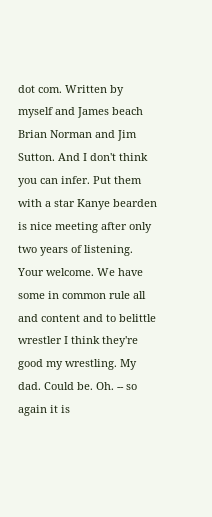dot com. Written by myself and James beach Brian Norman and Jim Sutton. And I don't think you can infer. Put them with a star Kanye bearden is nice meeting after only two years of listening. Your welcome. We have some in common rule all and content and to belittle wrestler I think they're good my wrestling. My dad. Could be. Oh. -- so again it is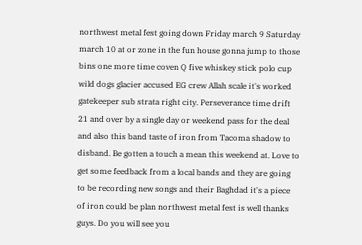northwest metal fest going down Friday march 9 Saturday march 10 at or zone in the fun house gonna jump to those bins one more time coven Q five whiskey stick polo cup wild dogs glacier accused EG crew Allah scale it's worked gatekeeper sub strata right city. Perseverance time drift 21 and over by a single day or weekend pass for the deal and also this band taste of iron from Tacoma shadow to disband. Be gotten a touch a mean this weekend at. Love to get some feedback from a local bands and they are going to be recording new songs and their Baghdad it's a piece of iron could be plan northwest metal fest is well thanks guys. Do you will see you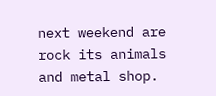next weekend are rock its animals and metal shop.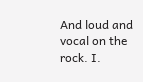And loud and vocal on the rock. I.